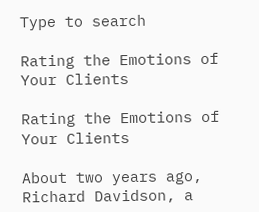Type to search

Rating the Emotions of Your Clients

Rating the Emotions of Your Clients

About two years ago, Richard Davidson, a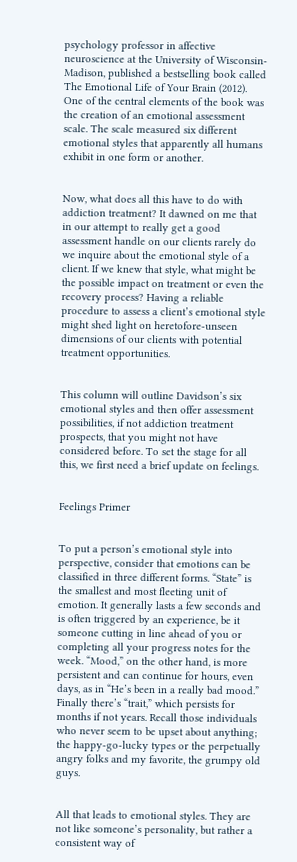psychology professor in affective neuroscience at the University of Wisconsin-Madison, published a bestselling book called The Emotional Life of Your Brain (2012). One of the central elements of the book was the creation of an emotional assessment scale. The scale measured six different emotional styles that apparently all humans exhibit in one form or another.


Now, what does all this have to do with addiction treatment? It dawned on me that in our attempt to really get a good assessment handle on our clients rarely do we inquire about the emotional style of a client. If we knew that style, what might be the possible impact on treatment or even the recovery process? Having a reliable procedure to assess a client’s emotional style might shed light on heretofore-unseen dimensions of our clients with potential treatment opportunities.


This column will outline Davidson’s six emotional styles and then offer assessment possibilities, if not addiction treatment prospects, that you might not have considered before. To set the stage for all this, we first need a brief update on feelings.


Feelings Primer


To put a person’s emotional style into perspective, consider that emotions can be classified in three different forms. “State” is the smallest and most fleeting unit of emotion. It generally lasts a few seconds and is often triggered by an experience, be it someone cutting in line ahead of you or completing all your progress notes for the week. “Mood,” on the other hand, is more persistent and can continue for hours, even days, as in “He’s been in a really bad mood.” Finally there’s “trait,” which persists for months if not years. Recall those individuals who never seem to be upset about anything; the happy-go-lucky types or the perpetually angry folks and my favorite, the grumpy old guys.


All that leads to emotional styles. They are not like someone’s personality, but rather a consistent way of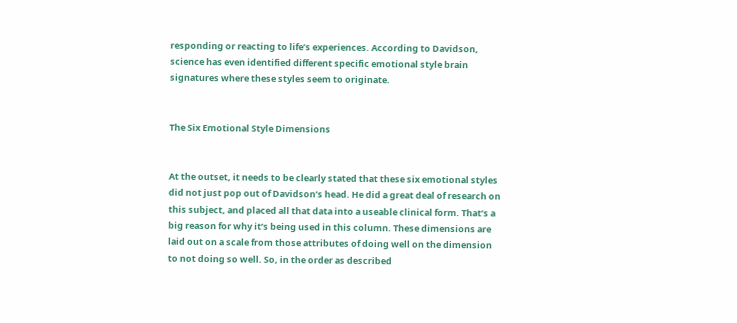responding or reacting to life’s experiences. According to Davidson, science has even identified different specific emotional style brain signatures where these styles seem to originate.


The Six Emotional Style Dimensions


At the outset, it needs to be clearly stated that these six emotional styles did not just pop out of Davidson’s head. He did a great deal of research on this subject, and placed all that data into a useable clinical form. That’s a big reason for why it’s being used in this column. These dimensions are laid out on a scale from those attributes of doing well on the dimension to not doing so well. So, in the order as described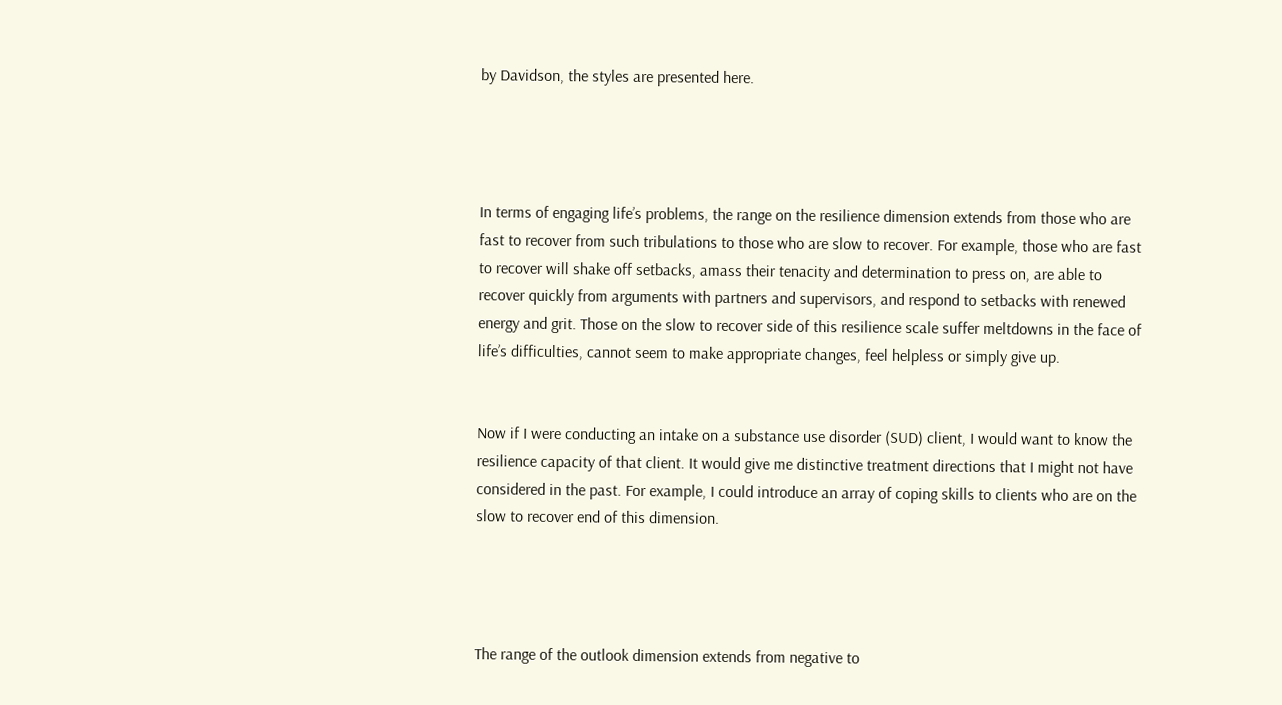by Davidson, the styles are presented here.




In terms of engaging life’s problems, the range on the resilience dimension extends from those who are fast to recover from such tribulations to those who are slow to recover. For example, those who are fast to recover will shake off setbacks, amass their tenacity and determination to press on, are able to recover quickly from arguments with partners and supervisors, and respond to setbacks with renewed energy and grit. Those on the slow to recover side of this resilience scale suffer meltdowns in the face of life’s difficulties, cannot seem to make appropriate changes, feel helpless or simply give up.


Now if I were conducting an intake on a substance use disorder (SUD) client, I would want to know the resilience capacity of that client. It would give me distinctive treatment directions that I might not have considered in the past. For example, I could introduce an array of coping skills to clients who are on the slow to recover end of this dimension.




The range of the outlook dimension extends from negative to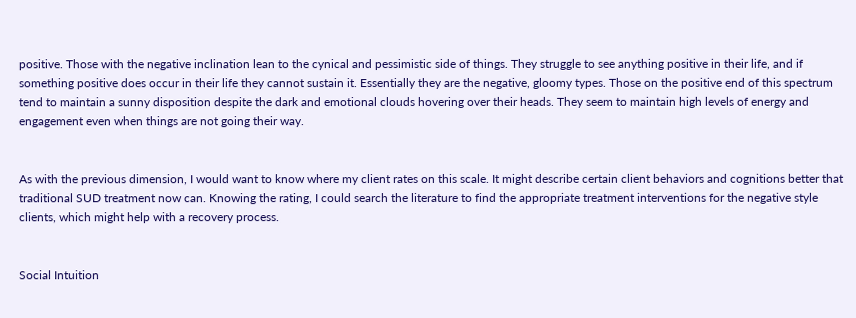positive. Those with the negative inclination lean to the cynical and pessimistic side of things. They struggle to see anything positive in their life, and if something positive does occur in their life they cannot sustain it. Essentially they are the negative, gloomy types. Those on the positive end of this spectrum tend to maintain a sunny disposition despite the dark and emotional clouds hovering over their heads. They seem to maintain high levels of energy and engagement even when things are not going their way.


As with the previous dimension, I would want to know where my client rates on this scale. It might describe certain client behaviors and cognitions better that traditional SUD treatment now can. Knowing the rating, I could search the literature to find the appropriate treatment interventions for the negative style clients, which might help with a recovery process.


Social Intuition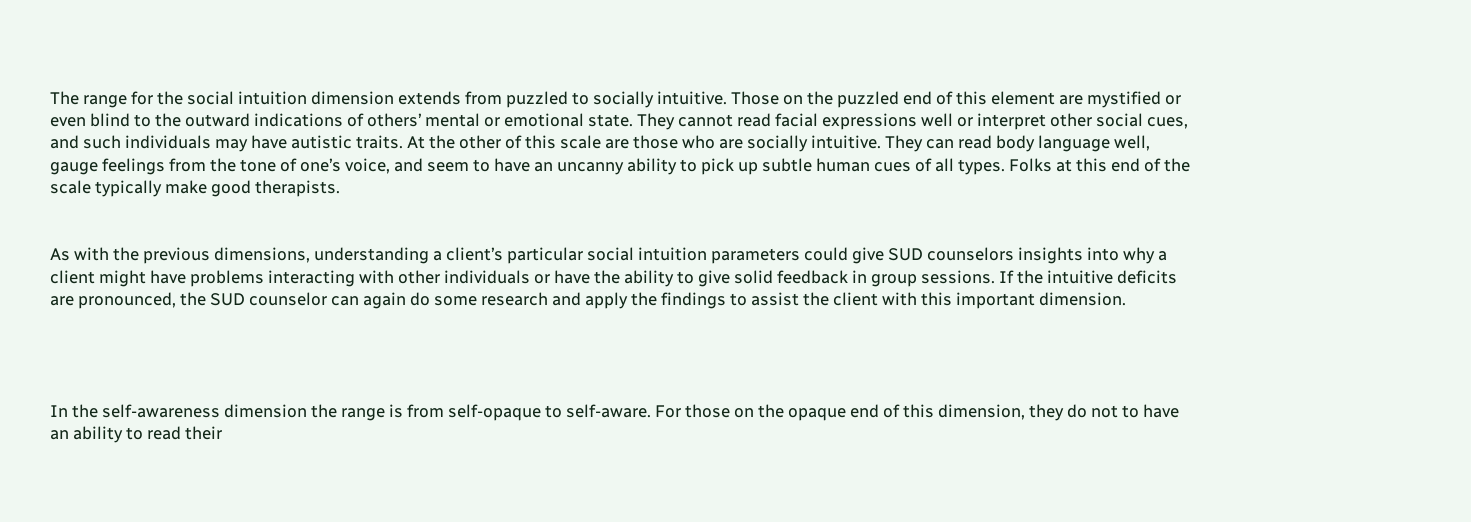The range for the social intuition dimension extends from puzzled to socially intuitive. Those on the puzzled end of this element are mystified or even blind to the outward indications of others’ mental or emotional state. They cannot read facial expressions well or interpret other social cues, and such individuals may have autistic traits. At the other of this scale are those who are socially intuitive. They can read body language well, gauge feelings from the tone of one’s voice, and seem to have an uncanny ability to pick up subtle human cues of all types. Folks at this end of the scale typically make good therapists.


As with the previous dimensions, understanding a client’s particular social intuition parameters could give SUD counselors insights into why a client might have problems interacting with other individuals or have the ability to give solid feedback in group sessions. If the intuitive deficits are pronounced, the SUD counselor can again do some research and apply the findings to assist the client with this important dimension.




In the self-awareness dimension the range is from self-opaque to self-aware. For those on the opaque end of this dimension, they do not to have an ability to read their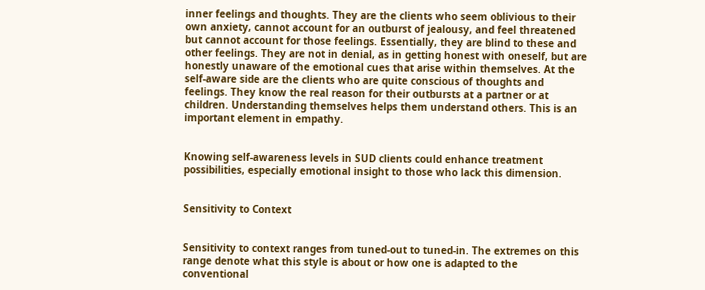inner feelings and thoughts. They are the clients who seem oblivious to their own anxiety, cannot account for an outburst of jealousy, and feel threatened but cannot account for those feelings. Essentially, they are blind to these and other feelings. They are not in denial, as in getting honest with oneself, but are honestly unaware of the emotional cues that arise within themselves. At the self-aware side are the clients who are quite conscious of thoughts and feelings. They know the real reason for their outbursts at a partner or at children. Understanding themselves helps them understand others. This is an important element in empathy.


Knowing self-awareness levels in SUD clients could enhance treatment possibilities, especially emotional insight to those who lack this dimension.


Sensitivity to Context


Sensitivity to context ranges from tuned-out to tuned-in. The extremes on this range denote what this style is about or how one is adapted to the conventional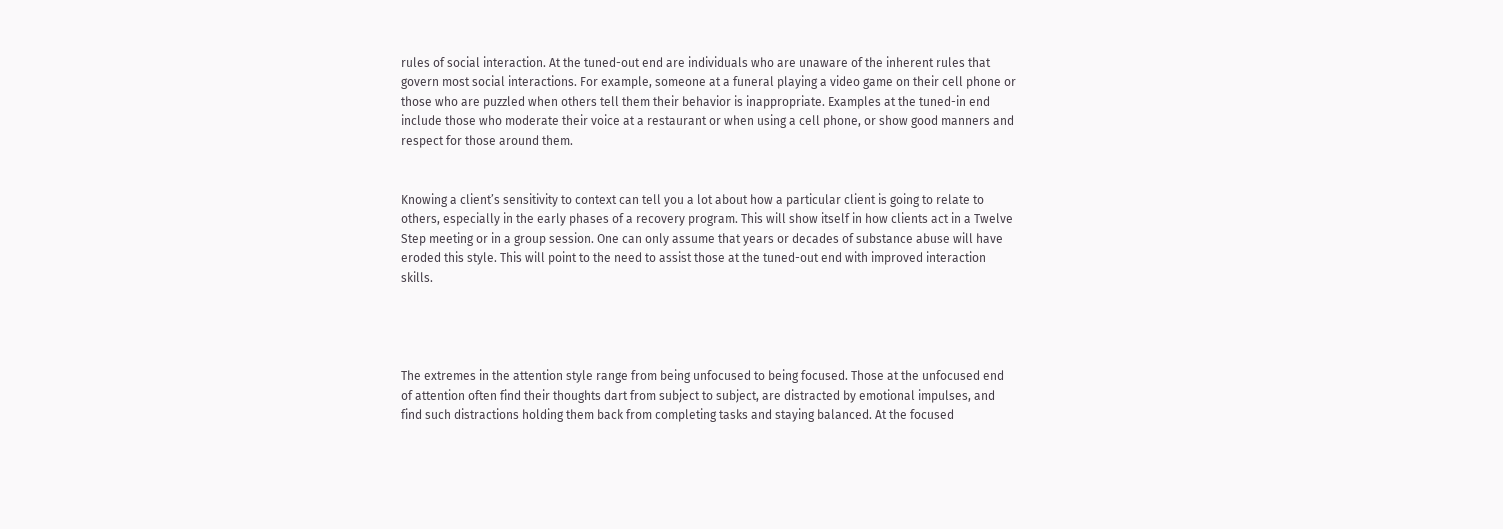rules of social interaction. At the tuned-out end are individuals who are unaware of the inherent rules that govern most social interactions. For example, someone at a funeral playing a video game on their cell phone or those who are puzzled when others tell them their behavior is inappropriate. Examples at the tuned-in end include those who moderate their voice at a restaurant or when using a cell phone, or show good manners and respect for those around them.


Knowing a client’s sensitivity to context can tell you a lot about how a particular client is going to relate to others, especially in the early phases of a recovery program. This will show itself in how clients act in a Twelve Step meeting or in a group session. One can only assume that years or decades of substance abuse will have eroded this style. This will point to the need to assist those at the tuned-out end with improved interaction skills.




The extremes in the attention style range from being unfocused to being focused. Those at the unfocused end of attention often find their thoughts dart from subject to subject, are distracted by emotional impulses, and find such distractions holding them back from completing tasks and staying balanced. At the focused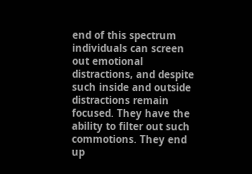end of this spectrum individuals can screen out emotional distractions, and despite such inside and outside distractions remain focused. They have the ability to filter out such commotions. They end up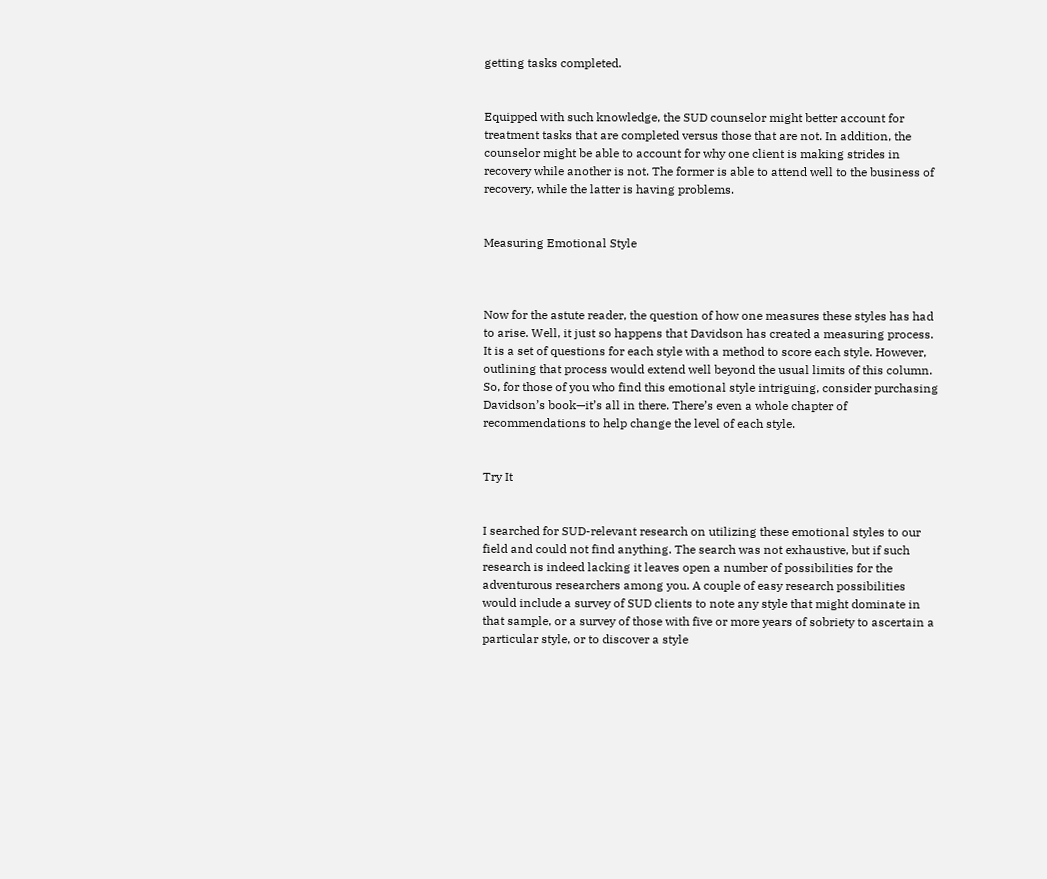getting tasks completed.


Equipped with such knowledge, the SUD counselor might better account for treatment tasks that are completed versus those that are not. In addition, the counselor might be able to account for why one client is making strides in recovery while another is not. The former is able to attend well to the business of recovery, while the latter is having problems.


Measuring Emotional Style



Now for the astute reader, the question of how one measures these styles has had to arise. Well, it just so happens that Davidson has created a measuring process. It is a set of questions for each style with a method to score each style. However, outlining that process would extend well beyond the usual limits of this column. So, for those of you who find this emotional style intriguing, consider purchasing Davidson’s book—it’s all in there. There’s even a whole chapter of recommendations to help change the level of each style.


Try It


I searched for SUD-relevant research on utilizing these emotional styles to our field and could not find anything. The search was not exhaustive, but if such research is indeed lacking it leaves open a number of possibilities for the adventurous researchers among you. A couple of easy research possibilities would include a survey of SUD clients to note any style that might dominate in that sample, or a survey of those with five or more years of sobriety to ascertain a particular style, or to discover a style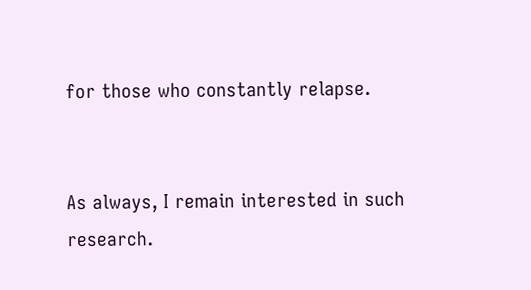for those who constantly relapse.


As always, I remain interested in such research.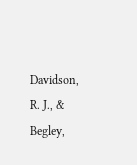Davidson, R. J., & Begley,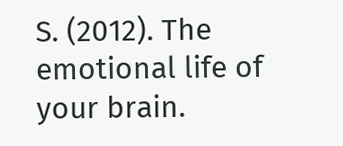S. (2012). The emotional life of your brain.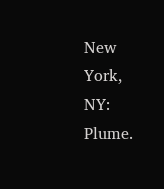New York, NY: Plume.